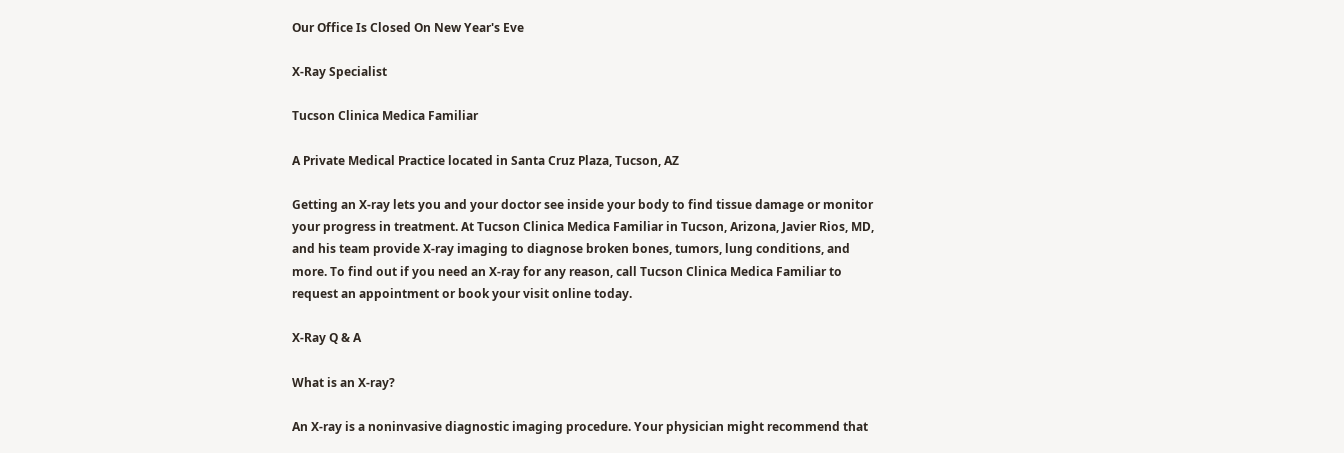Our Office Is Closed On New Year's Eve

X-Ray Specialist

Tucson Clinica Medica Familiar

A Private Medical Practice located in Santa Cruz Plaza, Tucson, AZ

Getting an X-ray lets you and your doctor see inside your body to find tissue damage or monitor your progress in treatment. At Tucson Clinica Medica Familiar in Tucson, Arizona, Javier Rios, MD, and his team provide X-ray imaging to diagnose broken bones, tumors, lung conditions, and more. To find out if you need an X-ray for any reason, call Tucson Clinica Medica Familiar to request an appointment or book your visit online today.

X-Ray Q & A

What is an X-ray?

An X-ray is a noninvasive diagnostic imaging procedure. Your physician might recommend that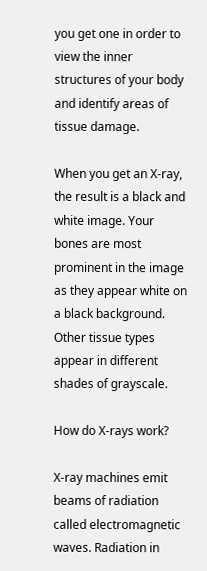you get one in order to view the inner structures of your body and identify areas of tissue damage.

When you get an X-ray, the result is a black and white image. Your bones are most prominent in the image as they appear white on a black background. Other tissue types appear in different shades of grayscale.

How do X-rays work?

X-ray machines emit beams of radiation called electromagnetic waves. Radiation in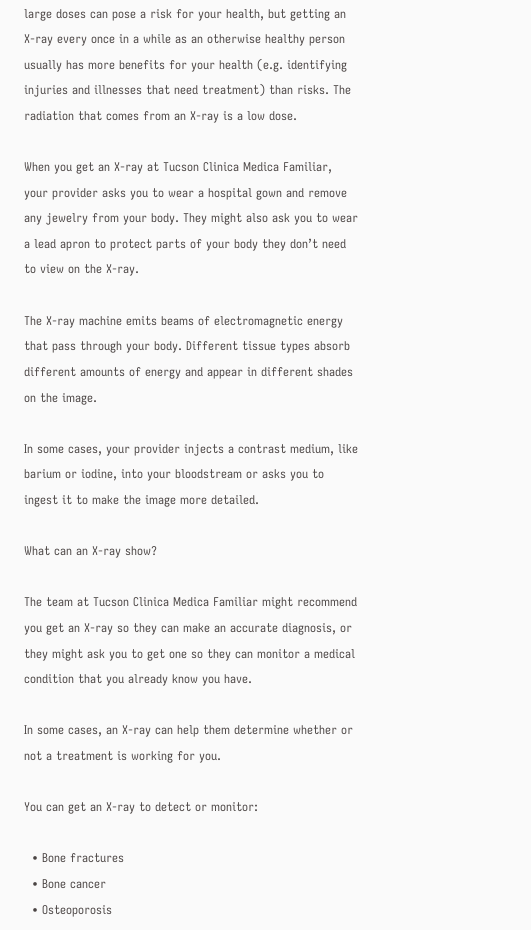large doses can pose a risk for your health, but getting an X-ray every once in a while as an otherwise healthy person usually has more benefits for your health (e.g. identifying injuries and illnesses that need treatment) than risks. The radiation that comes from an X-ray is a low dose.

When you get an X-ray at Tucson Clinica Medica Familiar, your provider asks you to wear a hospital gown and remove any jewelry from your body. They might also ask you to wear a lead apron to protect parts of your body they don’t need to view on the X-ray.

The X-ray machine emits beams of electromagnetic energy that pass through your body. Different tissue types absorb different amounts of energy and appear in different shades on the image.

In some cases, your provider injects a contrast medium, like barium or iodine, into your bloodstream or asks you to ingest it to make the image more detailed.

What can an X-ray show?

The team at Tucson Clinica Medica Familiar might recommend you get an X-ray so they can make an accurate diagnosis, or they might ask you to get one so they can monitor a medical condition that you already know you have.

In some cases, an X-ray can help them determine whether or not a treatment is working for you.

You can get an X-ray to detect or monitor:

  • Bone fractures
  • Bone cancer
  • Osteoporosis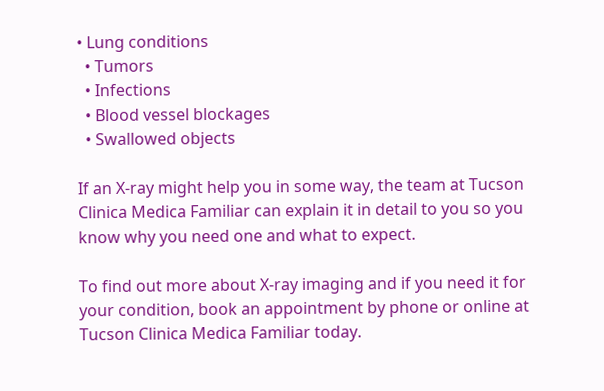• Lung conditions
  • Tumors
  • Infections
  • Blood vessel blockages
  • Swallowed objects

If an X-ray might help you in some way, the team at Tucson Clinica Medica Familiar can explain it in detail to you so you know why you need one and what to expect.

To find out more about X-ray imaging and if you need it for your condition, book an appointment by phone or online at Tucson Clinica Medica Familiar today.